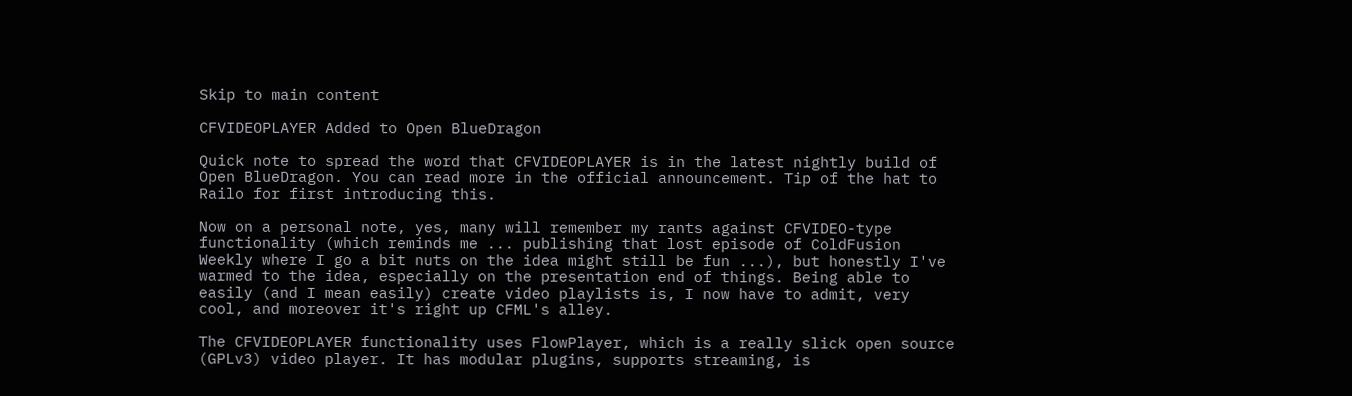Skip to main content

CFVIDEOPLAYER Added to Open BlueDragon

Quick note to spread the word that CFVIDEOPLAYER is in the latest nightly build of Open BlueDragon. You can read more in the official announcement. Tip of the hat to Railo for first introducing this.

Now on a personal note, yes, many will remember my rants against CFVIDEO-type functionality (which reminds me ... publishing that lost episode of ColdFusion Weekly where I go a bit nuts on the idea might still be fun ...), but honestly I've warmed to the idea, especially on the presentation end of things. Being able to easily (and I mean easily) create video playlists is, I now have to admit, very cool, and moreover it's right up CFML's alley.

The CFVIDEOPLAYER functionality uses FlowPlayer, which is a really slick open source (GPLv3) video player. It has modular plugins, supports streaming, is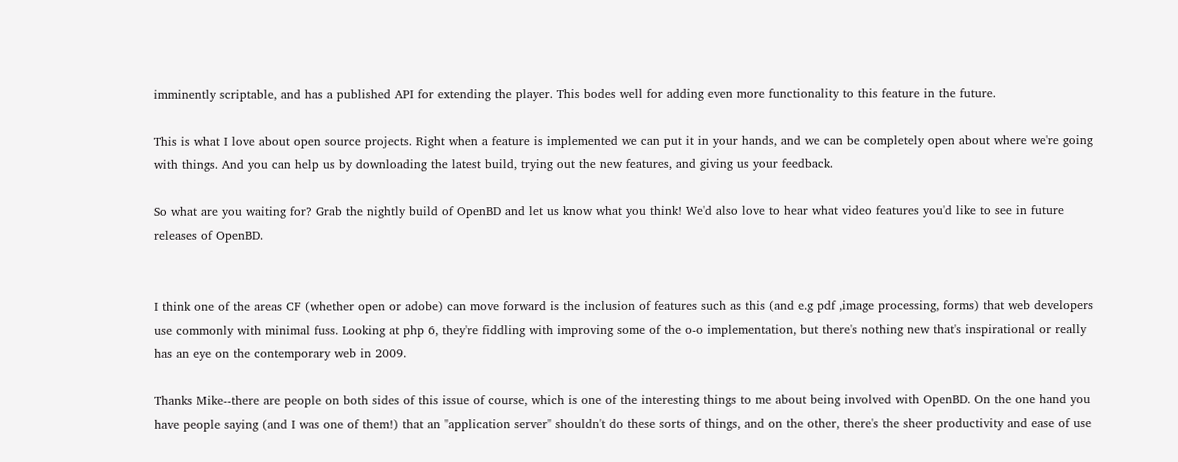imminently scriptable, and has a published API for extending the player. This bodes well for adding even more functionality to this feature in the future.

This is what I love about open source projects. Right when a feature is implemented we can put it in your hands, and we can be completely open about where we're going with things. And you can help us by downloading the latest build, trying out the new features, and giving us your feedback.

So what are you waiting for? Grab the nightly build of OpenBD and let us know what you think! We'd also love to hear what video features you'd like to see in future releases of OpenBD.


I think one of the areas CF (whether open or adobe) can move forward is the inclusion of features such as this (and e.g pdf ,image processing, forms) that web developers use commonly with minimal fuss. Looking at php 6, they're fiddling with improving some of the o-o implementation, but there's nothing new that's inspirational or really has an eye on the contemporary web in 2009.

Thanks Mike--there are people on both sides of this issue of course, which is one of the interesting things to me about being involved with OpenBD. On the one hand you have people saying (and I was one of them!) that an "application server" shouldn't do these sorts of things, and on the other, there's the sheer productivity and ease of use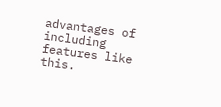advantages of including features like this.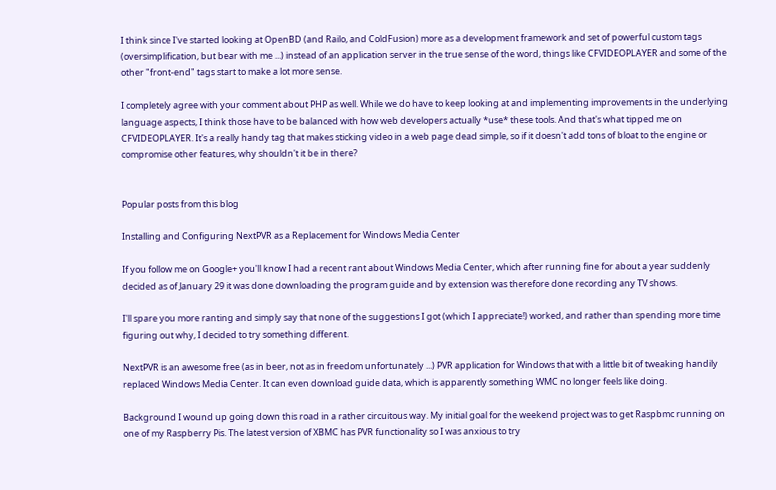I think since I've started looking at OpenBD (and Railo, and ColdFusion) more as a development framework and set of powerful custom tags (oversimplification, but bear with me ...) instead of an application server in the true sense of the word, things like CFVIDEOPLAYER and some of the other "front-end" tags start to make a lot more sense.

I completely agree with your comment about PHP as well. While we do have to keep looking at and implementing improvements in the underlying language aspects, I think those have to be balanced with how web developers actually *use* these tools. And that's what tipped me on CFVIDEOPLAYER. It's a really handy tag that makes sticking video in a web page dead simple, so if it doesn't add tons of bloat to the engine or compromise other features, why shouldn't it be in there?


Popular posts from this blog

Installing and Configuring NextPVR as a Replacement for Windows Media Center

If you follow me on Google+ you'll know I had a recent rant about Windows Media Center, which after running fine for about a year suddenly decided as of January 29 it was done downloading the program guide and by extension was therefore done recording any TV shows.

I'll spare you more ranting and simply say that none of the suggestions I got (which I appreciate!) worked, and rather than spending more time figuring out why, I decided to try something different.

NextPVR is an awesome free (as in beer, not as in freedom unfortunately ...) PVR application for Windows that with a little bit of tweaking handily replaced Windows Media Center. It can even download guide data, which is apparently something WMC no longer feels like doing.

Background I wound up going down this road in a rather circuitous way. My initial goal for the weekend project was to get Raspbmc running on one of my Raspberry Pis. The latest version of XBMC has PVR functionality so I was anxious to try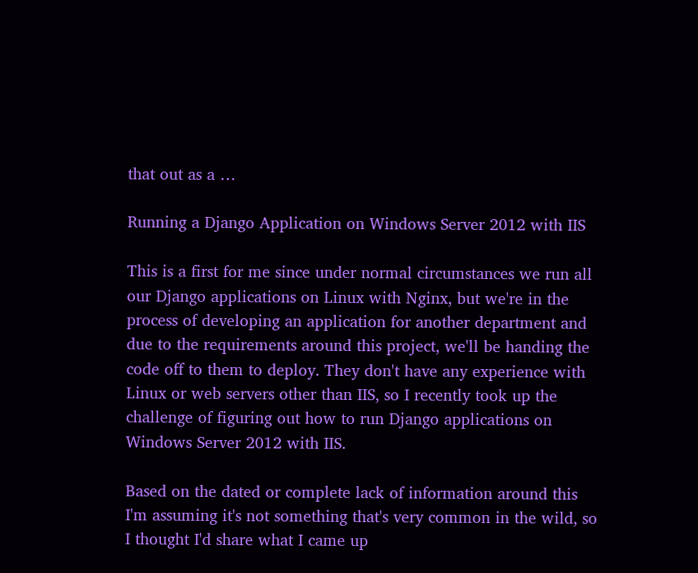that out as a …

Running a Django Application on Windows Server 2012 with IIS

This is a first for me since under normal circumstances we run all our Django applications on Linux with Nginx, but we're in the process of developing an application for another department and due to the requirements around this project, we'll be handing the code off to them to deploy. They don't have any experience with Linux or web servers other than IIS, so I recently took up the challenge of figuring out how to run Django applications on Windows Server 2012 with IIS.

Based on the dated or complete lack of information around this I'm assuming it's not something that's very common in the wild, so I thought I'd share what I came up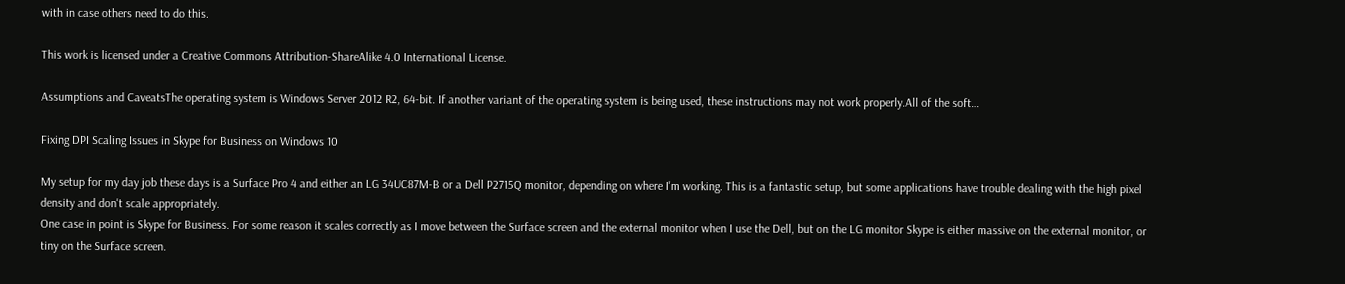with in case others need to do this.

This work is licensed under a Creative Commons Attribution-ShareAlike 4.0 International License.

Assumptions and CaveatsThe operating system is Windows Server 2012 R2, 64-bit. If another variant of the operating system is being used, these instructions may not work properly.All of the soft…

Fixing DPI Scaling Issues in Skype for Business on Windows 10

My setup for my day job these days is a Surface Pro 4 and either an LG 34UC87M-B or a Dell P2715Q monitor, depending on where I'm working. This is a fantastic setup, but some applications have trouble dealing with the high pixel density and don't scale appropriately.
One case in point is Skype for Business. For some reason it scales correctly as I move between the Surface screen and the external monitor when I use the Dell, but on the LG monitor Skype is either massive on the external monitor, or tiny on the Surface screen.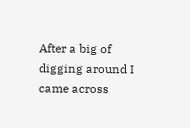After a big of digging around I came across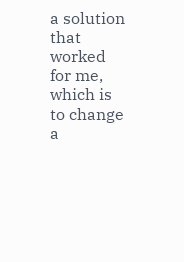a solution that worked for me, which is to change a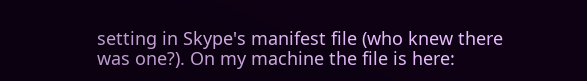setting in Skype's manifest file (who knew there was one?). On my machine the file is here: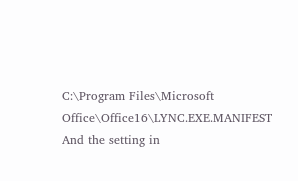C:\Program Files\Microsoft Office\Office16\LYNC.EXE.MANIFEST
And the setting in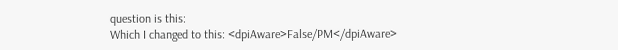question is this:
Which I changed to this: <dpiAware>False/PM</dpiAware>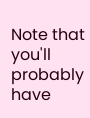Note that you'll probably have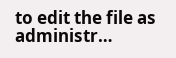to edit the file as administr…